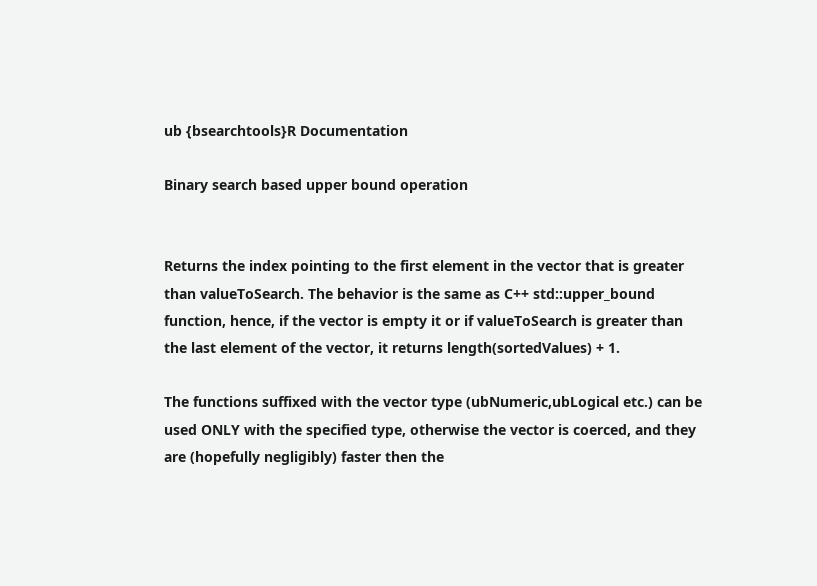ub {bsearchtools}R Documentation

Binary search based upper bound operation


Returns the index pointing to the first element in the vector that is greater than valueToSearch. The behavior is the same as C++ std::upper_bound function, hence, if the vector is empty it or if valueToSearch is greater than the last element of the vector, it returns length(sortedValues) + 1.

The functions suffixed with the vector type (ubNumeric,ubLogical etc.) can be used ONLY with the specified type, otherwise the vector is coerced, and they are (hopefully negligibly) faster then the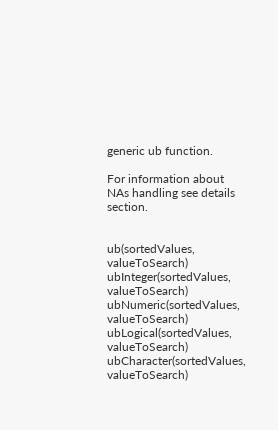generic ub function.

For information about NAs handling see details section.


ub(sortedValues, valueToSearch)
ubInteger(sortedValues, valueToSearch)
ubNumeric(sortedValues, valueToSearch)
ubLogical(sortedValues, valueToSearch)
ubCharacter(sortedValues, valueToSearch)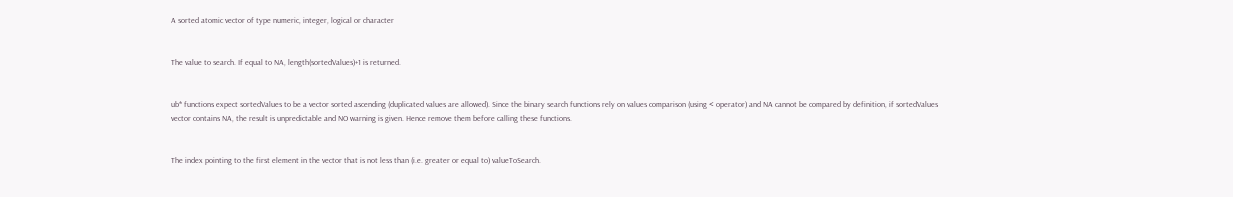A sorted atomic vector of type numeric, integer, logical or character


The value to search. If equal to NA, length(sortedValues)+1 is returned.


ub* functions expect sortedValues to be a vector sorted ascending (duplicated values are allowed). Since the binary search functions rely on values comparison (using < operator) and NA cannot be compared by definition, if sortedValues vector contains NA, the result is unpredictable and NO warning is given. Hence remove them before calling these functions.


The index pointing to the first element in the vector that is not less than (i.e. greater or equal to) valueToSearch.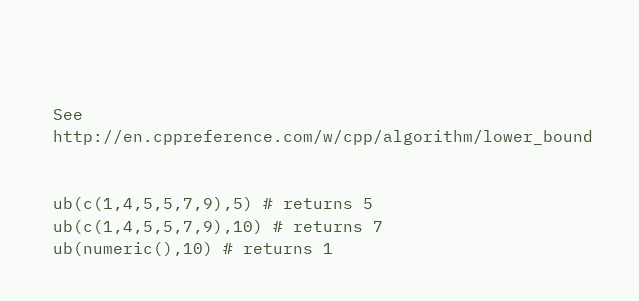See http://en.cppreference.com/w/cpp/algorithm/lower_bound


ub(c(1,4,5,5,7,9),5) # returns 5
ub(c(1,4,5,5,7,9),10) # returns 7
ub(numeric(),10) # returns 1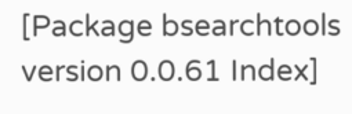[Package bsearchtools version 0.0.61 Index]